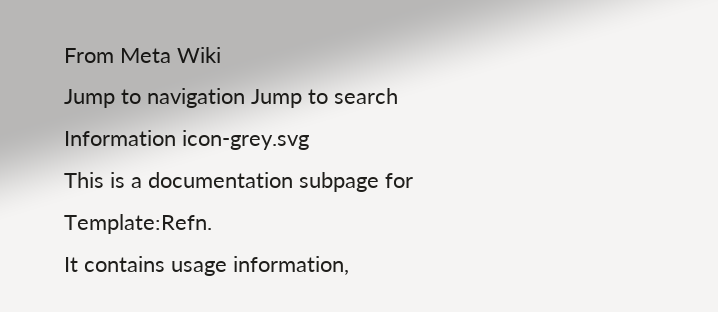From Meta Wiki
Jump to navigation Jump to search
Information icon-grey.svg
This is a documentation subpage for Template:Refn.
It contains usage information,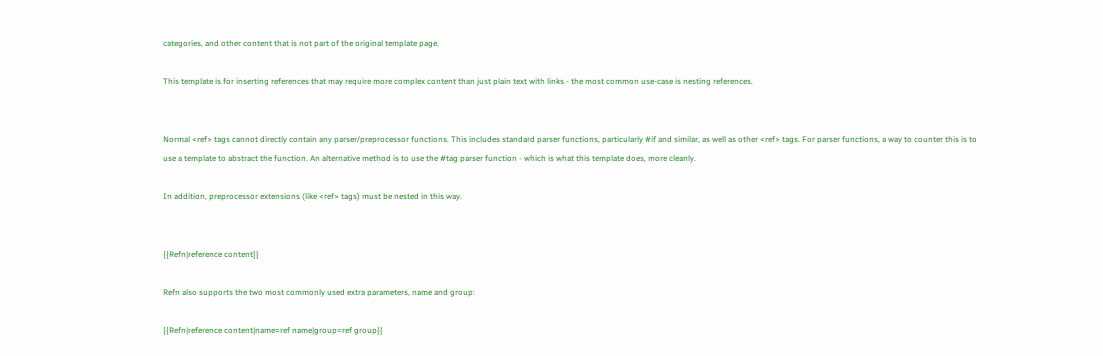categories, and other content that is not part of the original template page.

This template is for inserting references that may require more complex content than just plain text with links - the most common use-case is nesting references.


Normal <ref> tags cannot directly contain any parser/preprocessor functions. This includes standard parser functions, particularly #if and similar, as well as other <ref> tags. For parser functions, a way to counter this is to use a template to abstract the function. An alternative method is to use the #tag parser function - which is what this template does, more cleanly.

In addition, preprocessor extensions (like <ref> tags) must be nested in this way.


{{Refn|reference content}}

Refn also supports the two most commonly used extra parameters, name and group:

{{Refn|reference content|name=ref name|group=ref group}}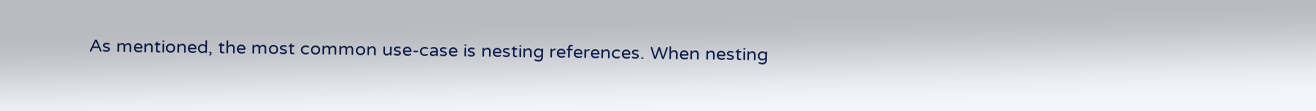As mentioned, the most common use-case is nesting references. When nesting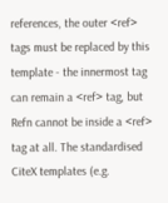references, the outer <ref> tags must be replaced by this template - the innermost tag can remain a <ref> tag, but Refn cannot be inside a <ref> tag at all. The standardised CiteX templates (e.g.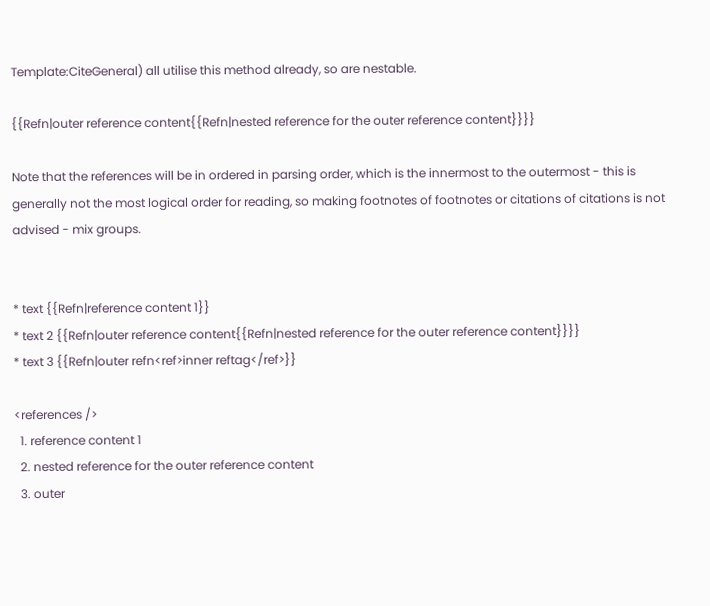Template:CiteGeneral) all utilise this method already, so are nestable.

{{Refn|outer reference content{{Refn|nested reference for the outer reference content}}}}

Note that the references will be in ordered in parsing order, which is the innermost to the outermost - this is generally not the most logical order for reading, so making footnotes of footnotes or citations of citations is not advised - mix groups.


* text {{Refn|reference content 1}}
* text 2 {{Refn|outer reference content{{Refn|nested reference for the outer reference content}}}}
* text 3 {{Refn|outer refn<ref>inner reftag</ref>}}

<references />
  1. reference content 1
  2. nested reference for the outer reference content
  3. outer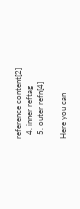reference content[2]
  4. inner reftag
  5. outer refn[4]

Here you can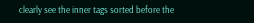clearly see the inner tags sorted before the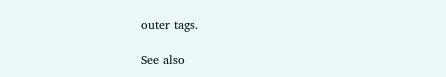outer tags.

See also